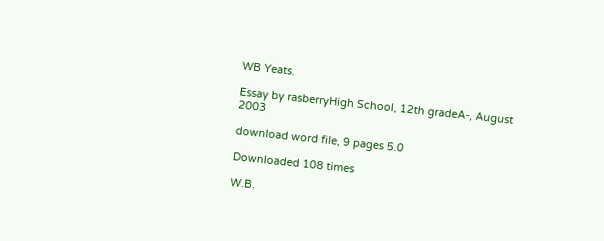WB Yeats.

Essay by rasberryHigh School, 12th gradeA-, August 2003

download word file, 9 pages 5.0

Downloaded 108 times

W.B.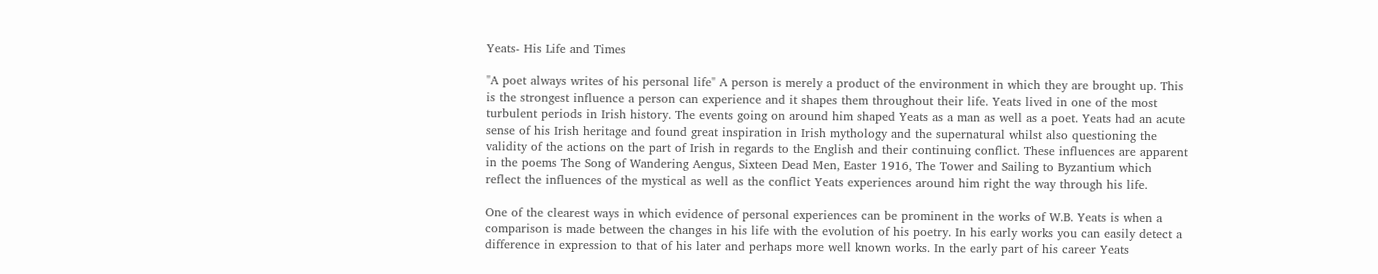Yeats- His Life and Times

"A poet always writes of his personal life" A person is merely a product of the environment in which they are brought up. This is the strongest influence a person can experience and it shapes them throughout their life. Yeats lived in one of the most turbulent periods in Irish history. The events going on around him shaped Yeats as a man as well as a poet. Yeats had an acute sense of his Irish heritage and found great inspiration in Irish mythology and the supernatural whilst also questioning the validity of the actions on the part of Irish in regards to the English and their continuing conflict. These influences are apparent in the poems The Song of Wandering Aengus, Sixteen Dead Men, Easter 1916, The Tower and Sailing to Byzantium which reflect the influences of the mystical as well as the conflict Yeats experiences around him right the way through his life.

One of the clearest ways in which evidence of personal experiences can be prominent in the works of W.B. Yeats is when a comparison is made between the changes in his life with the evolution of his poetry. In his early works you can easily detect a difference in expression to that of his later and perhaps more well known works. In the early part of his career Yeats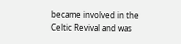became involved in the Celtic Revival and was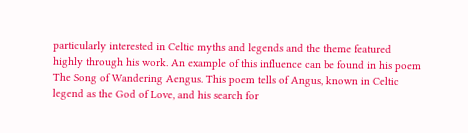particularly interested in Celtic myths and legends and the theme featured highly through his work. An example of this influence can be found in his poem The Song of Wandering Aengus. This poem tells of Angus, known in Celtic legend as the God of Love, and his search for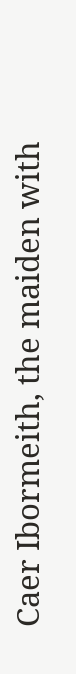Caer Ibormeith, the maiden with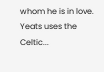whom he is in love. Yeats uses the Celtic...